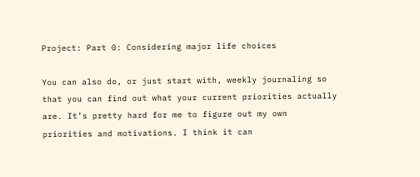Project: Part 0: Considering major life choices

You can also do, or just start with, weekly journaling so that you can find out what your current priorities actually are. It’s pretty hard for me to figure out my own priorities and motivations. I think it can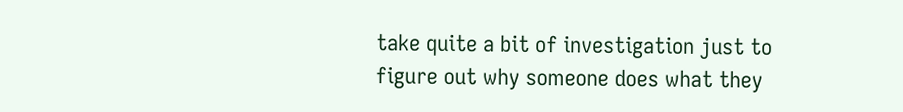take quite a bit of investigation just to figure out why someone does what they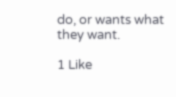do, or wants what they want.

1 Like